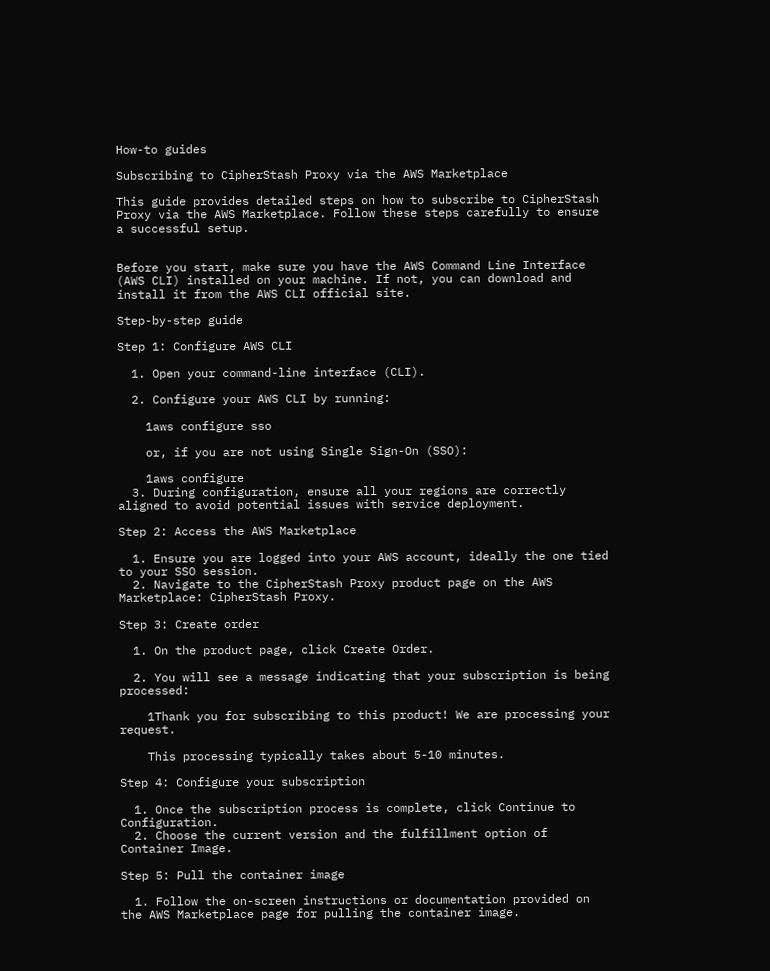How-to guides

Subscribing to CipherStash Proxy via the AWS Marketplace

This guide provides detailed steps on how to subscribe to CipherStash Proxy via the AWS Marketplace. Follow these steps carefully to ensure a successful setup.


Before you start, make sure you have the AWS Command Line Interface (AWS CLI) installed on your machine. If not, you can download and install it from the AWS CLI official site.

Step-by-step guide

Step 1: Configure AWS CLI

  1. Open your command-line interface (CLI).

  2. Configure your AWS CLI by running:

    1aws configure sso

    or, if you are not using Single Sign-On (SSO):

    1aws configure
  3. During configuration, ensure all your regions are correctly aligned to avoid potential issues with service deployment.

Step 2: Access the AWS Marketplace

  1. Ensure you are logged into your AWS account, ideally the one tied to your SSO session.
  2. Navigate to the CipherStash Proxy product page on the AWS Marketplace: CipherStash Proxy.

Step 3: Create order

  1. On the product page, click Create Order.

  2. You will see a message indicating that your subscription is being processed:

    1Thank you for subscribing to this product! We are processing your request.

    This processing typically takes about 5-10 minutes.

Step 4: Configure your subscription

  1. Once the subscription process is complete, click Continue to Configuration.
  2. Choose the current version and the fulfillment option of Container Image.

Step 5: Pull the container image

  1. Follow the on-screen instructions or documentation provided on the AWS Marketplace page for pulling the container image.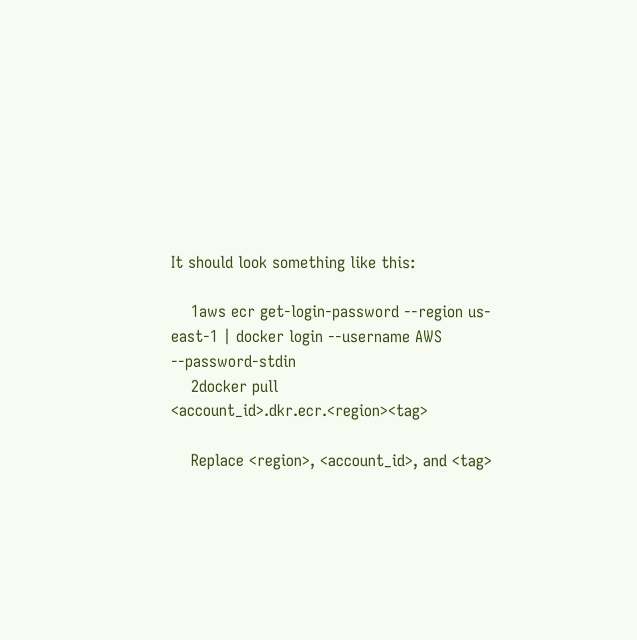It should look something like this:

    1aws ecr get-login-password --region us-east-1 | docker login --username AWS --password-stdin
    2docker pull <account_id>.dkr.ecr.<region><tag>

    Replace <region>, <account_id>, and <tag>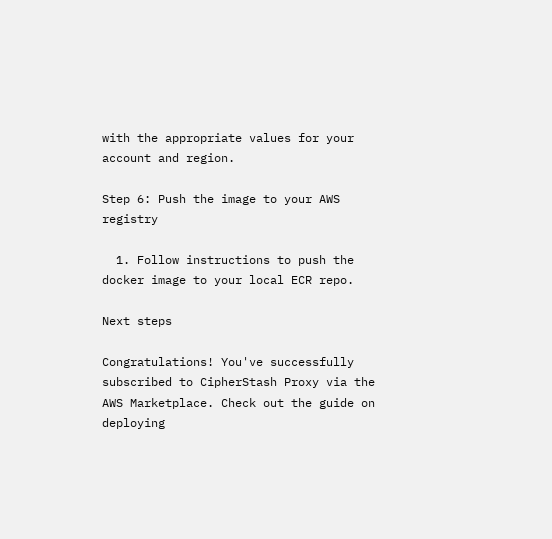with the appropriate values for your account and region.

Step 6: Push the image to your AWS registry

  1. Follow instructions to push the docker image to your local ECR repo.

Next steps

Congratulations! You've successfully subscribed to CipherStash Proxy via the AWS Marketplace. Check out the guide on deploying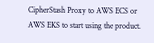CipherStash Proxy to AWS ECS or AWS EKS to start using the product.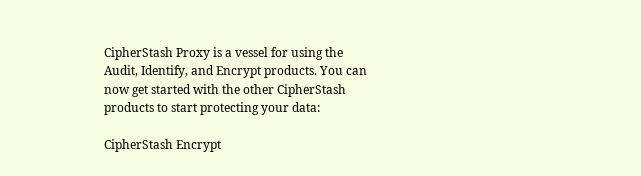CipherStash Proxy is a vessel for using the Audit, Identify, and Encrypt products. You can now get started with the other CipherStash products to start protecting your data:

CipherStash Encrypt